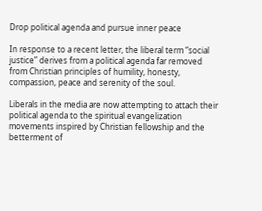Drop political agenda and pursue inner peace

In response to a recent letter, the liberal term “social justice” derives from a political agenda far removed from Christian principles of humility, honesty, compassion, peace and serenity of the soul.

Liberals in the media are now attempting to attach their political agenda to the spiritual evangelization movements inspired by Christian fellowship and the betterment of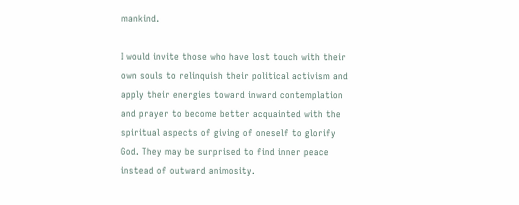mankind.

I would invite those who have lost touch with their own souls to relinquish their political activism and apply their energies toward inward contemplation and prayer to become better acquainted with the spiritual aspects of giving of oneself to glorify God. They may be surprised to find inner peace instead of outward animosity.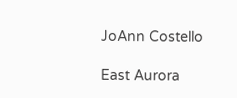JoAnn Costello

East Aurora